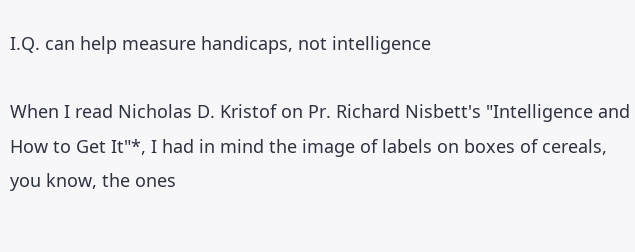I.Q. can help measure handicaps, not intelligence

When I read Nicholas D. Kristof on Pr. Richard Nisbett's "Intelligence and How to Get It"*, I had in mind the image of labels on boxes of cereals, you know, the ones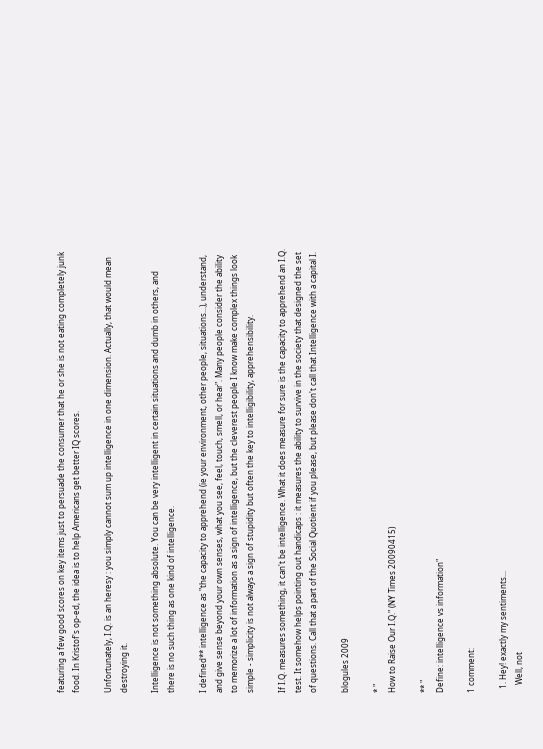featuring a few good scores on key items just to persuade the consumer that he or she is not eating completely junk food. In Kristof's op-ed, the idea is to help Americans get better IQ scores.

Unfortunately, I.Q. is an heresy : you simply cannot sum up intelligence in one dimension. Actually, that would mean destroying it.

Intelligence is not something absolute. You can be very intelligent in certain situations and dumb in others, and there is no such thing as one kind of intelligence.

I defined** intelligence as "the capacity to apprehend (ie your environment, other people, situations...), understand, and give sense beyond your own senses, what you see, feel, touch, smell, or hear". Many people consider the ability to memorize a lot of information as a sign of intelligence, but the cleverest people I know make complex things look simple - simplicity is not always a sign of stupidity but often the key to intelligibility, apprehensibility.

If I.Q. measures something, it can't be intelligence. What it does measure for sure is the capacity to apprehend an I.Q. test. It somehow helps pointing out handicaps : it measures the ability to survive in the society that designed the set of questions. Call that a part of the Social Quotient if you please, but please don't call that Intelligence with a capital I.

blogules 2009

* "
How to Raise Our I.Q." (NY Times 20090415)

** "
Define: intelligence vs information"

1 comment:

  1. Hey! exactly my sentiments...
    Well, not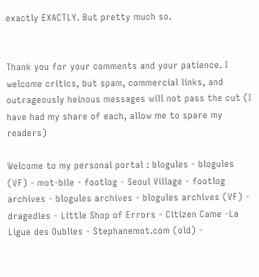exactly EXACTLY. But pretty much so.


Thank you for your comments and your patience. I welcome critics, but spam, commercial links, and outrageously heinous messages will not pass the cut (I have had my share of each, allow me to spare my readers)

Welcome to my personal portal : blogules - blogules (VF) - mot-bile - footlog - Seoul Village - footlog archives - blogules archives - blogules archives (VF) - dragedies - Little Shop of Errors - Citizen Came -La Ligue des Oublies - Stephanemot.com (old) -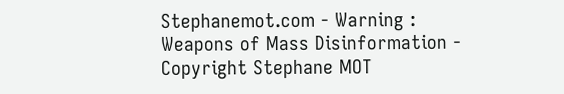Stephanemot.com - Warning : Weapons of Mass Disinformation - Copyright Stephane MOT